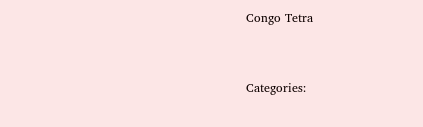Congo Tetra


Categories: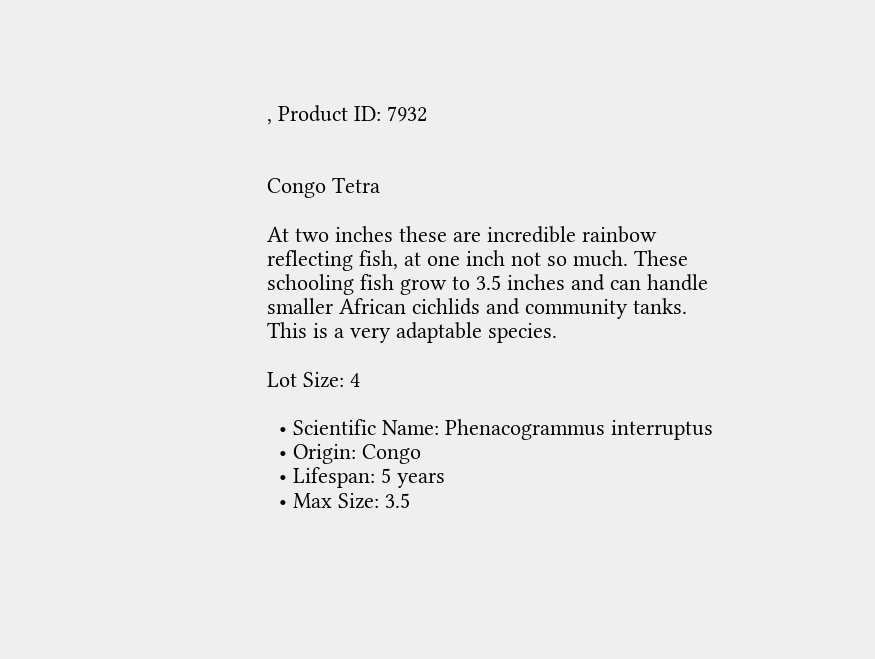, Product ID: 7932


Congo Tetra

At two inches these are incredible rainbow reflecting fish, at one inch not so much. These schooling fish grow to 3.5 inches and can handle smaller African cichlids and community tanks. This is a very adaptable species.

Lot Size: 4

  • Scientific Name: Phenacogrammus interruptus
  • Origin: Congo
  • Lifespan: 5 years
  • Max Size: 3.5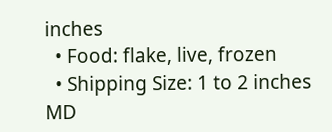inches
  • Food: flake, live, frozen
  • Shipping Size: 1 to 2 inches MD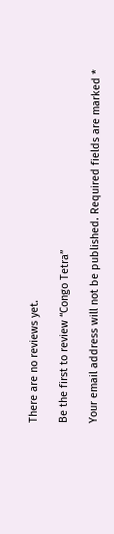There are no reviews yet.

Be the first to review “Congo Tetra”

Your email address will not be published. Required fields are marked *